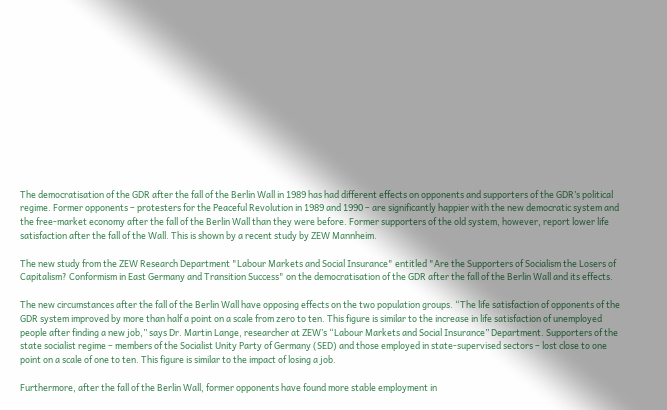The democratisation of the GDR after the fall of the Berlin Wall in 1989 has had different effects on opponents and supporters of the GDR’s political regime. Former opponents – protesters for the Peaceful Revolution in 1989 and 1990 – are significantly happier with the new democratic system and the free-market economy after the fall of the Berlin Wall than they were before. Former supporters of the old system, however, report lower life satisfaction after the fall of the Wall. This is shown by a recent study by ZEW Mannheim.

The new study from the ZEW Research Department "Labour Markets and Social Insurance" entitled "Are the Supporters of Socialism the Losers of Capitalism? Conformism in East Germany and Transition Success" on the democratisation of the GDR after the fall of the Berlin Wall and its effects.

The new circumstances after the fall of the Berlin Wall have opposing effects on the two population groups. “The life satisfaction of opponents of the GDR system improved by more than half a point on a scale from zero to ten. This figure is similar to the increase in life satisfaction of unemployed people after finding a new job,” says Dr. Martin Lange, researcher at ZEW’s “Labour Markets and Social Insurance” Department. Supporters of the state socialist regime – members of the Socialist Unity Party of Germany (SED) and those employed in state-supervised sectors – lost close to one point on a scale of one to ten. This figure is similar to the impact of losing a job.

Furthermore, after the fall of the Berlin Wall, former opponents have found more stable employment in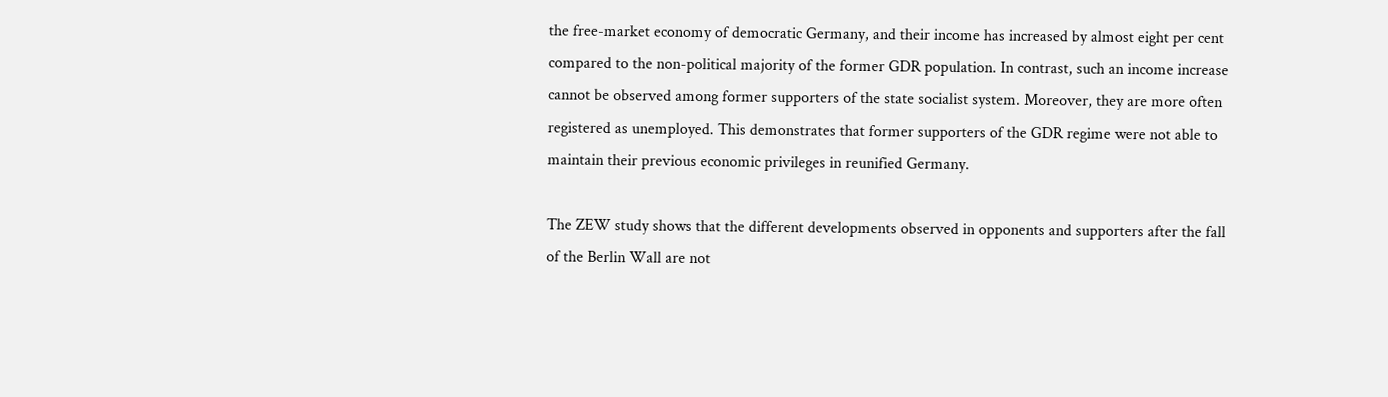the free-market economy of democratic Germany, and their income has increased by almost eight per cent compared to the non-political majority of the former GDR population. In contrast, such an income increase cannot be observed among former supporters of the state socialist system. Moreover, they are more often registered as unemployed. This demonstrates that former supporters of the GDR regime were not able to maintain their previous economic privileges in reunified Germany.

The ZEW study shows that the different developments observed in opponents and supporters after the fall of the Berlin Wall are not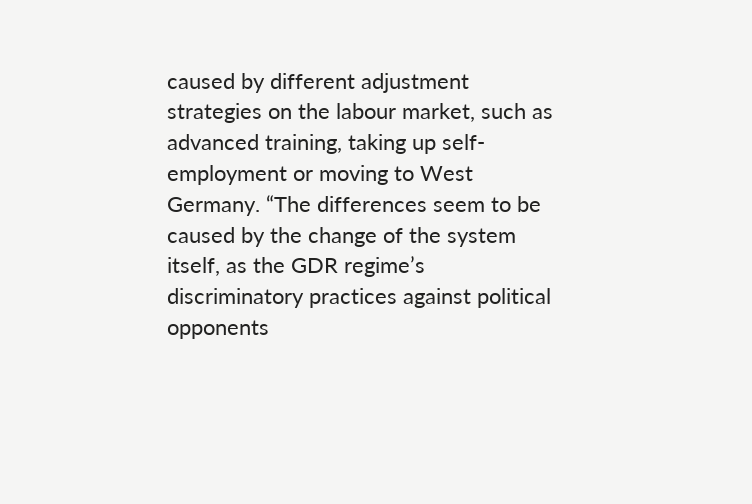caused by different adjustment strategies on the labour market, such as advanced training, taking up self-employment or moving to West Germany. “The differences seem to be caused by the change of the system itself, as the GDR regime’s discriminatory practices against political opponents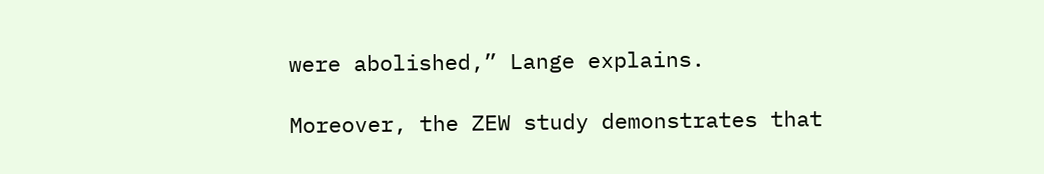were abolished,” Lange explains.

Moreover, the ZEW study demonstrates that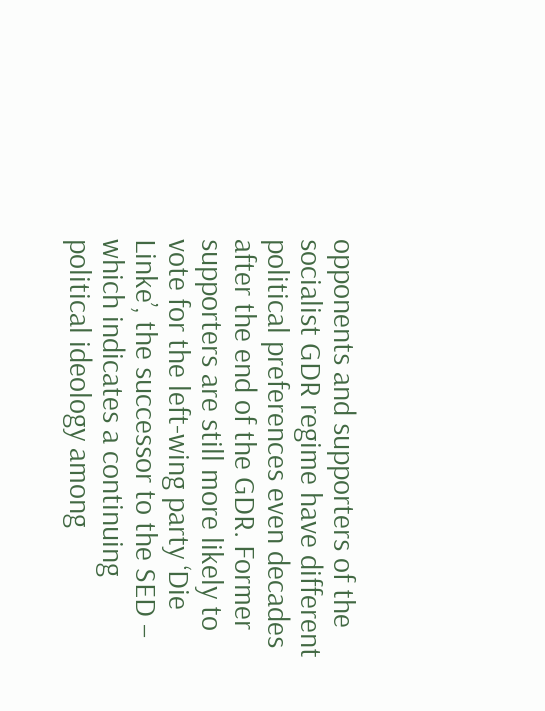opponents and supporters of the socialist GDR regime have different political preferences even decades after the end of the GDR. Former supporters are still more likely to vote for the left-wing party ‘Die Linke’, the successor to the SED – which indicates a continuing political ideology among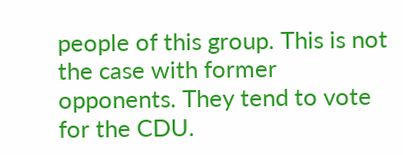people of this group. This is not the case with former opponents. They tend to vote for the CDU.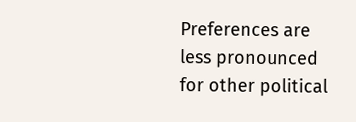Preferences are less pronounced for other political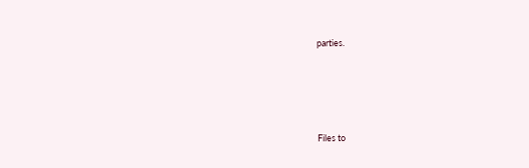parties.




Files to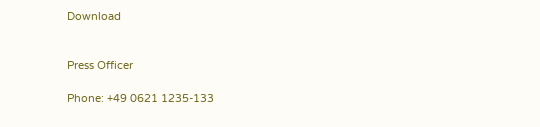Download


Press Officer

Phone: +49 0621 1235-133